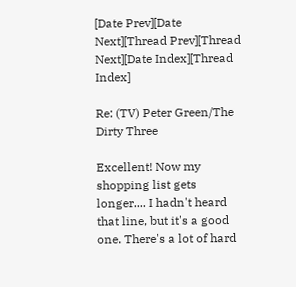[Date Prev][Date Next][Thread Prev][Thread Next][Date Index][Thread Index]

Re: (TV) Peter Green/The Dirty Three

Excellent! Now my shopping list gets longer.... I hadn't heard that line, but it's a good one. There's a lot of hard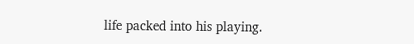life packed into his playing.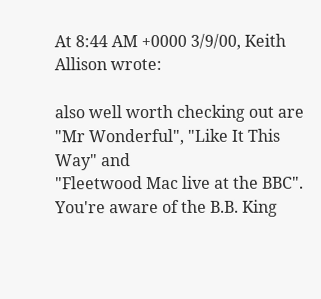At 8:44 AM +0000 3/9/00, Keith Allison wrote:

also well worth checking out are "Mr Wonderful", "Like It This Way" and
"Fleetwood Mac live at the BBC". You're aware of the B.B. King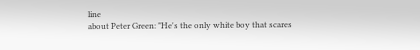line
about Peter Green: "He's the only white boy that scares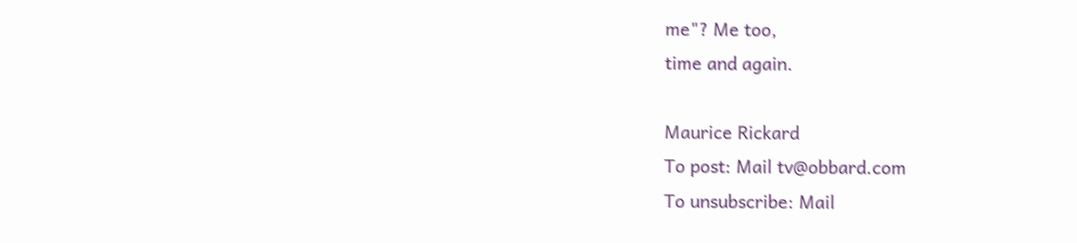me"? Me too,
time and again.

Maurice Rickard
To post: Mail tv@obbard.com
To unsubscribe: Mail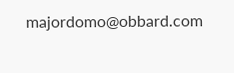majordomo@obbard.com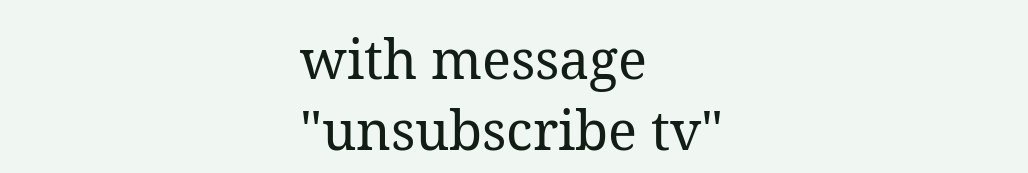with message "unsubscribe tv"